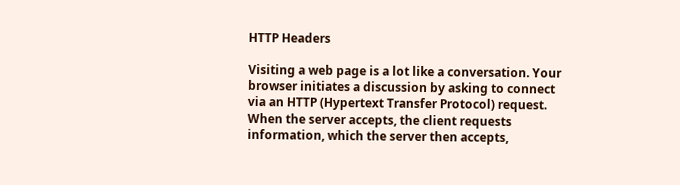HTTP Headers

Visiting a web page is a lot like a conversation. Your browser initiates a discussion by asking to connect via an HTTP (Hypertext Transfer Protocol) request. When the server accepts, the client requests information, which the server then accepts,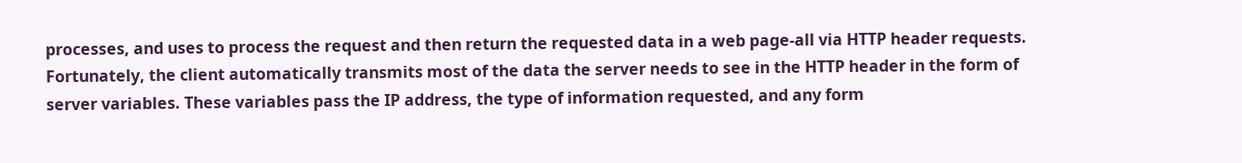processes, and uses to process the request and then return the requested data in a web page-all via HTTP header requests. Fortunately, the client automatically transmits most of the data the server needs to see in the HTTP header in the form of server variables. These variables pass the IP address, the type of information requested, and any form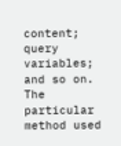content; query variables; and so on. The particular method used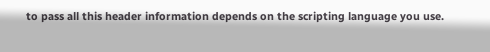to pass all this header information depends on the scripting language you use.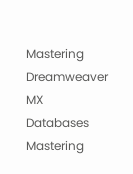Mastering Dreamweaver MX Databases
Mastering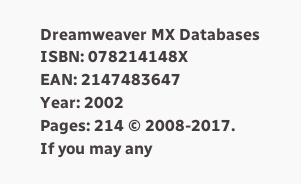Dreamweaver MX Databases
ISBN: 078214148X
EAN: 2147483647
Year: 2002
Pages: 214 © 2008-2017.
If you may any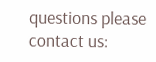questions please contact us: